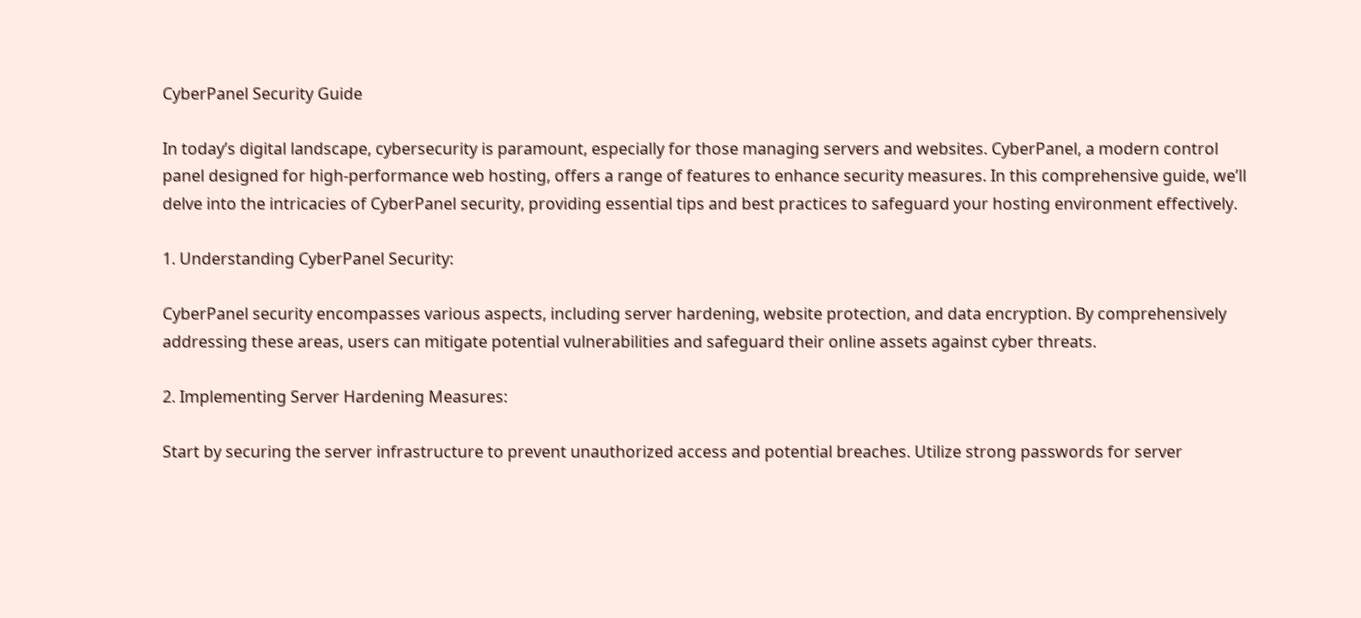CyberPanel Security Guide

In today’s digital landscape, cybersecurity is paramount, especially for those managing servers and websites. CyberPanel, a modern control panel designed for high-performance web hosting, offers a range of features to enhance security measures. In this comprehensive guide, we’ll delve into the intricacies of CyberPanel security, providing essential tips and best practices to safeguard your hosting environment effectively.

1. Understanding CyberPanel Security:

CyberPanel security encompasses various aspects, including server hardening, website protection, and data encryption. By comprehensively addressing these areas, users can mitigate potential vulnerabilities and safeguard their online assets against cyber threats.

2. Implementing Server Hardening Measures:

Start by securing the server infrastructure to prevent unauthorized access and potential breaches. Utilize strong passwords for server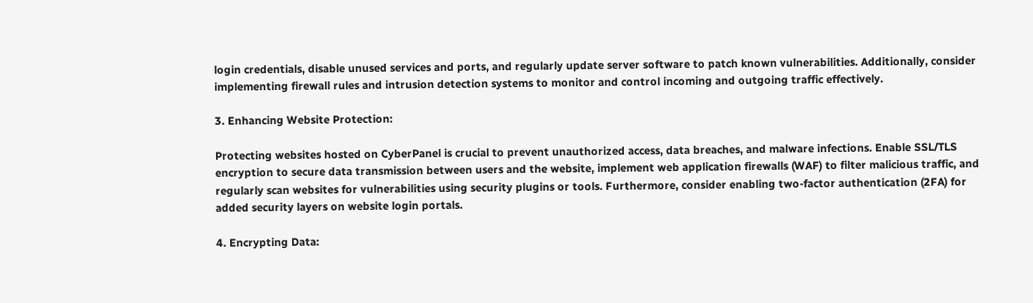login credentials, disable unused services and ports, and regularly update server software to patch known vulnerabilities. Additionally, consider implementing firewall rules and intrusion detection systems to monitor and control incoming and outgoing traffic effectively.

3. Enhancing Website Protection:

Protecting websites hosted on CyberPanel is crucial to prevent unauthorized access, data breaches, and malware infections. Enable SSL/TLS encryption to secure data transmission between users and the website, implement web application firewalls (WAF) to filter malicious traffic, and regularly scan websites for vulnerabilities using security plugins or tools. Furthermore, consider enabling two-factor authentication (2FA) for added security layers on website login portals.

4. Encrypting Data: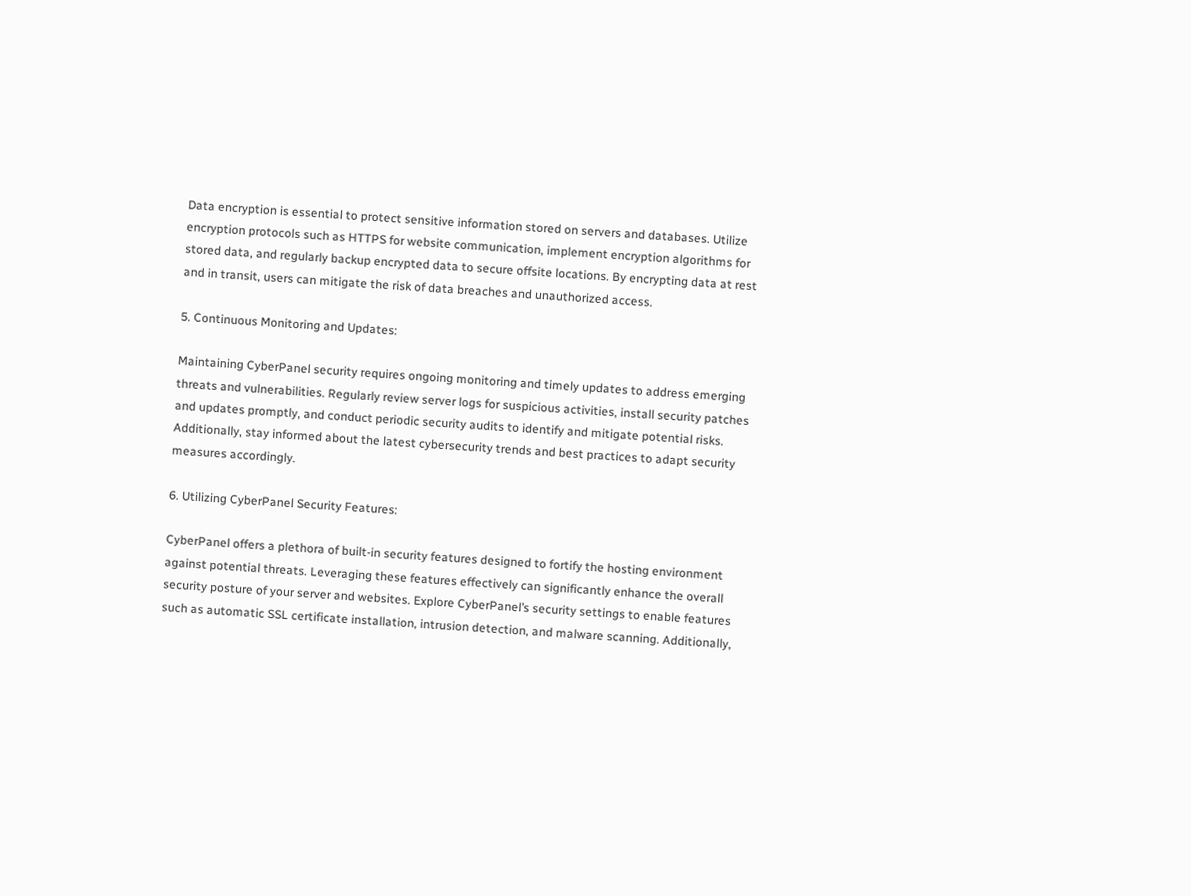Data encryption is essential to protect sensitive information stored on servers and databases. Utilize encryption protocols such as HTTPS for website communication, implement encryption algorithms for stored data, and regularly backup encrypted data to secure offsite locations. By encrypting data at rest and in transit, users can mitigate the risk of data breaches and unauthorized access.

5. Continuous Monitoring and Updates:

Maintaining CyberPanel security requires ongoing monitoring and timely updates to address emerging threats and vulnerabilities. Regularly review server logs for suspicious activities, install security patches and updates promptly, and conduct periodic security audits to identify and mitigate potential risks. Additionally, stay informed about the latest cybersecurity trends and best practices to adapt security measures accordingly.

6. Utilizing CyberPanel Security Features:

CyberPanel offers a plethora of built-in security features designed to fortify the hosting environment against potential threats. Leveraging these features effectively can significantly enhance the overall security posture of your server and websites. Explore CyberPanel’s security settings to enable features such as automatic SSL certificate installation, intrusion detection, and malware scanning. Additionally,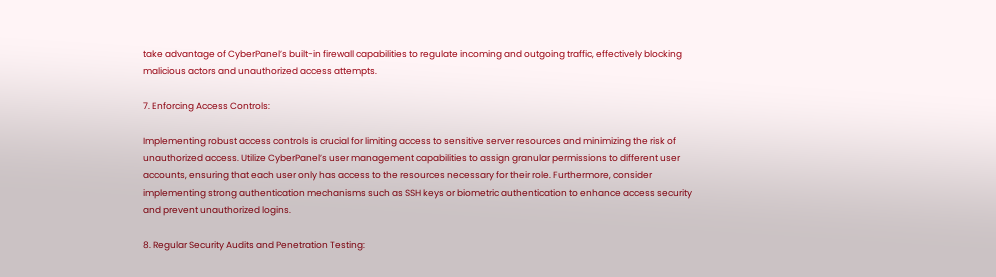take advantage of CyberPanel’s built-in firewall capabilities to regulate incoming and outgoing traffic, effectively blocking malicious actors and unauthorized access attempts.

7. Enforcing Access Controls:

Implementing robust access controls is crucial for limiting access to sensitive server resources and minimizing the risk of unauthorized access. Utilize CyberPanel’s user management capabilities to assign granular permissions to different user accounts, ensuring that each user only has access to the resources necessary for their role. Furthermore, consider implementing strong authentication mechanisms such as SSH keys or biometric authentication to enhance access security and prevent unauthorized logins.

8. Regular Security Audits and Penetration Testing: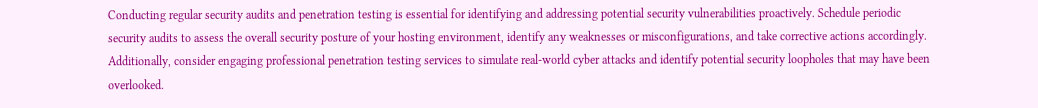Conducting regular security audits and penetration testing is essential for identifying and addressing potential security vulnerabilities proactively. Schedule periodic security audits to assess the overall security posture of your hosting environment, identify any weaknesses or misconfigurations, and take corrective actions accordingly. Additionally, consider engaging professional penetration testing services to simulate real-world cyber attacks and identify potential security loopholes that may have been overlooked.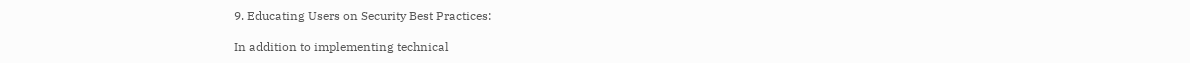9. Educating Users on Security Best Practices:

In addition to implementing technical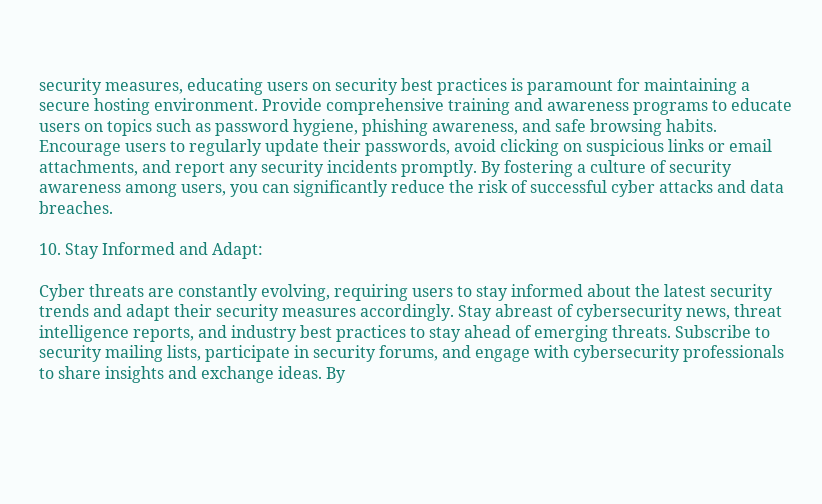security measures, educating users on security best practices is paramount for maintaining a secure hosting environment. Provide comprehensive training and awareness programs to educate users on topics such as password hygiene, phishing awareness, and safe browsing habits. Encourage users to regularly update their passwords, avoid clicking on suspicious links or email attachments, and report any security incidents promptly. By fostering a culture of security awareness among users, you can significantly reduce the risk of successful cyber attacks and data breaches.

10. Stay Informed and Adapt:

Cyber threats are constantly evolving, requiring users to stay informed about the latest security trends and adapt their security measures accordingly. Stay abreast of cybersecurity news, threat intelligence reports, and industry best practices to stay ahead of emerging threats. Subscribe to security mailing lists, participate in security forums, and engage with cybersecurity professionals to share insights and exchange ideas. By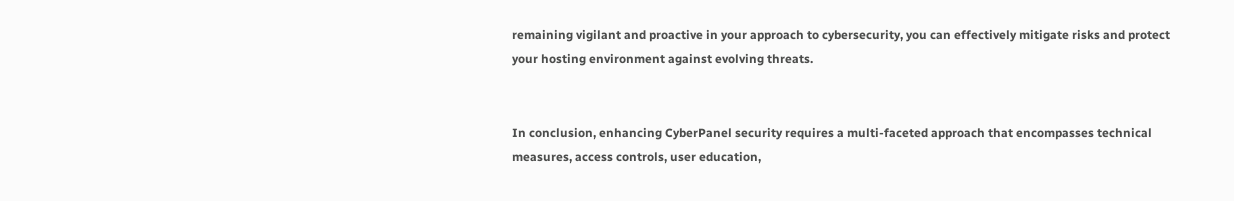remaining vigilant and proactive in your approach to cybersecurity, you can effectively mitigate risks and protect your hosting environment against evolving threats.


In conclusion, enhancing CyberPanel security requires a multi-faceted approach that encompasses technical measures, access controls, user education,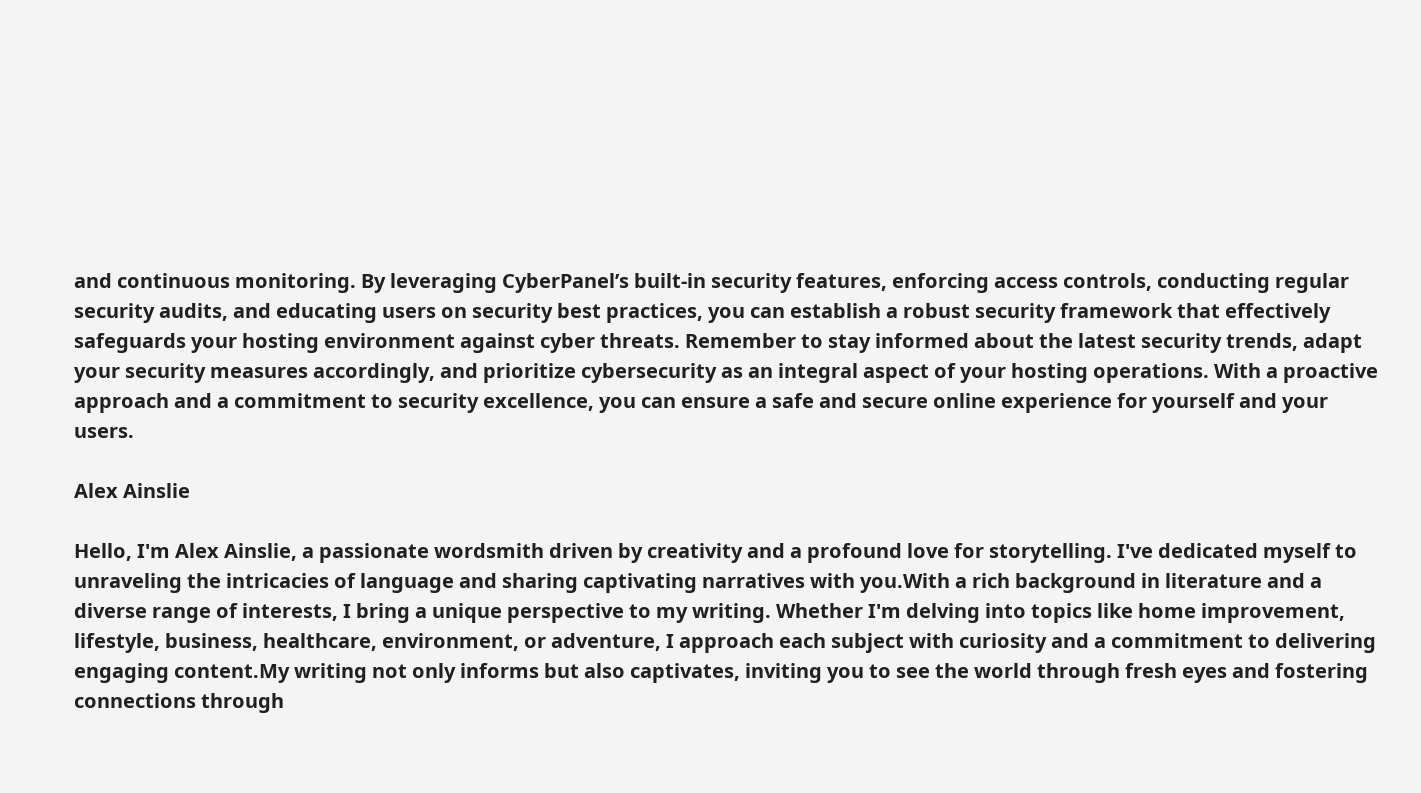and continuous monitoring. By leveraging CyberPanel’s built-in security features, enforcing access controls, conducting regular security audits, and educating users on security best practices, you can establish a robust security framework that effectively safeguards your hosting environment against cyber threats. Remember to stay informed about the latest security trends, adapt your security measures accordingly, and prioritize cybersecurity as an integral aspect of your hosting operations. With a proactive approach and a commitment to security excellence, you can ensure a safe and secure online experience for yourself and your users.

Alex Ainslie

Hello, I'm Alex Ainslie, a passionate wordsmith driven by creativity and a profound love for storytelling. I've dedicated myself to unraveling the intricacies of language and sharing captivating narratives with you.With a rich background in literature and a diverse range of interests, I bring a unique perspective to my writing. Whether I'm delving into topics like home improvement, lifestyle, business, healthcare, environment, or adventure, I approach each subject with curiosity and a commitment to delivering engaging content.My writing not only informs but also captivates, inviting you to see the world through fresh eyes and fostering connections through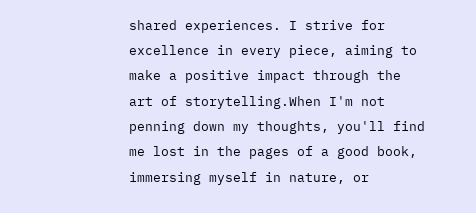shared experiences. I strive for excellence in every piece, aiming to make a positive impact through the art of storytelling.When I'm not penning down my thoughts, you'll find me lost in the pages of a good book, immersing myself in nature, or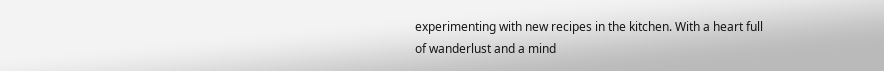experimenting with new recipes in the kitchen. With a heart full of wanderlust and a mind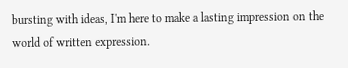bursting with ideas, I'm here to make a lasting impression on the world of written expression.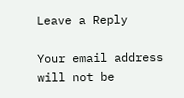Leave a Reply

Your email address will not be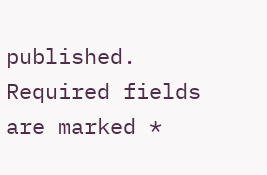published. Required fields are marked *